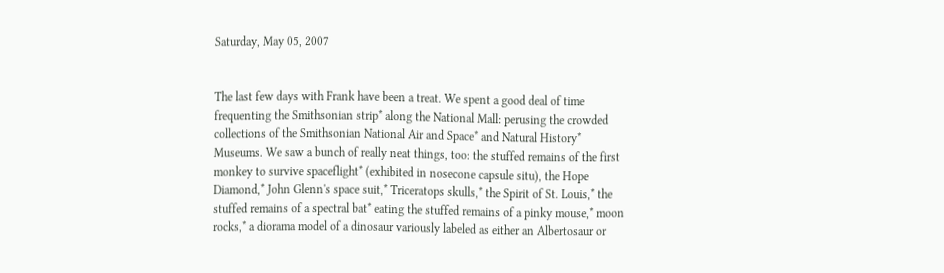Saturday, May 05, 2007


The last few days with Frank have been a treat. We spent a good deal of time frequenting the Smithsonian strip* along the National Mall: perusing the crowded collections of the Smithsonian National Air and Space* and Natural History* Museums. We saw a bunch of really neat things, too: the stuffed remains of the first monkey to survive spaceflight* (exhibited in nosecone capsule situ), the Hope Diamond,* John Glenn's space suit,* Triceratops skulls,* the Spirit of St. Louis,* the stuffed remains of a spectral bat* eating the stuffed remains of a pinky mouse,* moon rocks,* a diorama model of a dinosaur variously labeled as either an Albertosaur or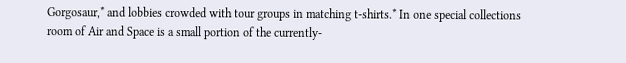Gorgosaur,* and lobbies crowded with tour groups in matching t-shirts.* In one special collections room of Air and Space is a small portion of the currently-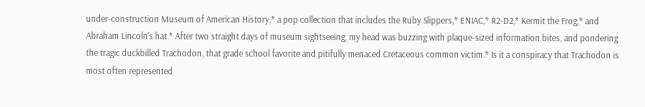under-construction Museum of American History,* a pop collection that includes the Ruby Slippers,* ENIAC,* R2-D2,* Kermit the Frog,* and Abraham Lincoln's hat.* After two straight days of museum sightseeing, my head was buzzing with plaque-sized information bites, and pondering the tragic duckbilled Trachodon, that grade school favorite and pitifully menaced Cretaceous common victim.* Is it a conspiracy that Trachodon is most often represented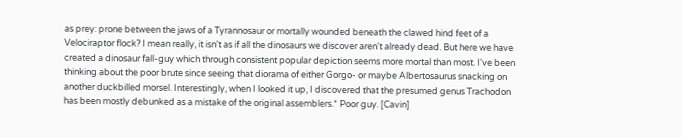as prey: prone between the jaws of a Tyrannosaur or mortally wounded beneath the clawed hind feet of a Velociraptor flock? I mean really, it isn't as if all the dinosaurs we discover aren't already dead. But here we have created a dinosaur fall-guy which through consistent popular depiction seems more mortal than most. I've been thinking about the poor brute since seeing that diorama of either Gorgo- or maybe Albertosaurus snacking on another duckbilled morsel. Interestingly, when I looked it up, I discovered that the presumed genus Trachodon has been mostly debunked as a mistake of the original assemblers.* Poor guy. [Cavin]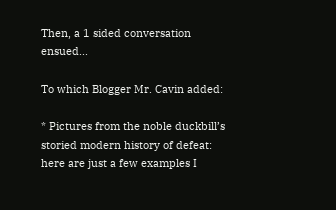Then, a 1 sided conversation ensued...

To which Blogger Mr. Cavin added:

* Pictures from the noble duckbill’s storied modern history of defeat: here are just a few examples I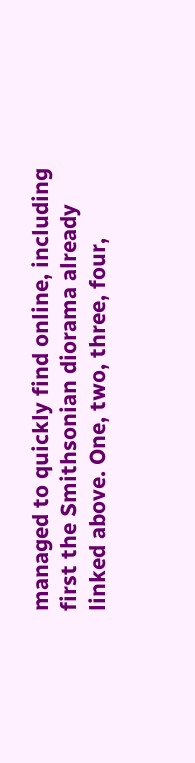managed to quickly find online, including first the Smithsonian diorama already linked above. One, two, three, four,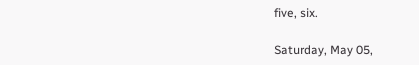five, six.

Saturday, May 05,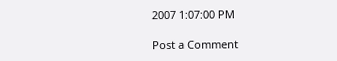2007 1:07:00 PM

Post a Comment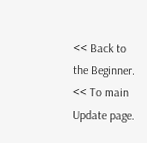<< Back to the Beginner.
<< To main Update page.